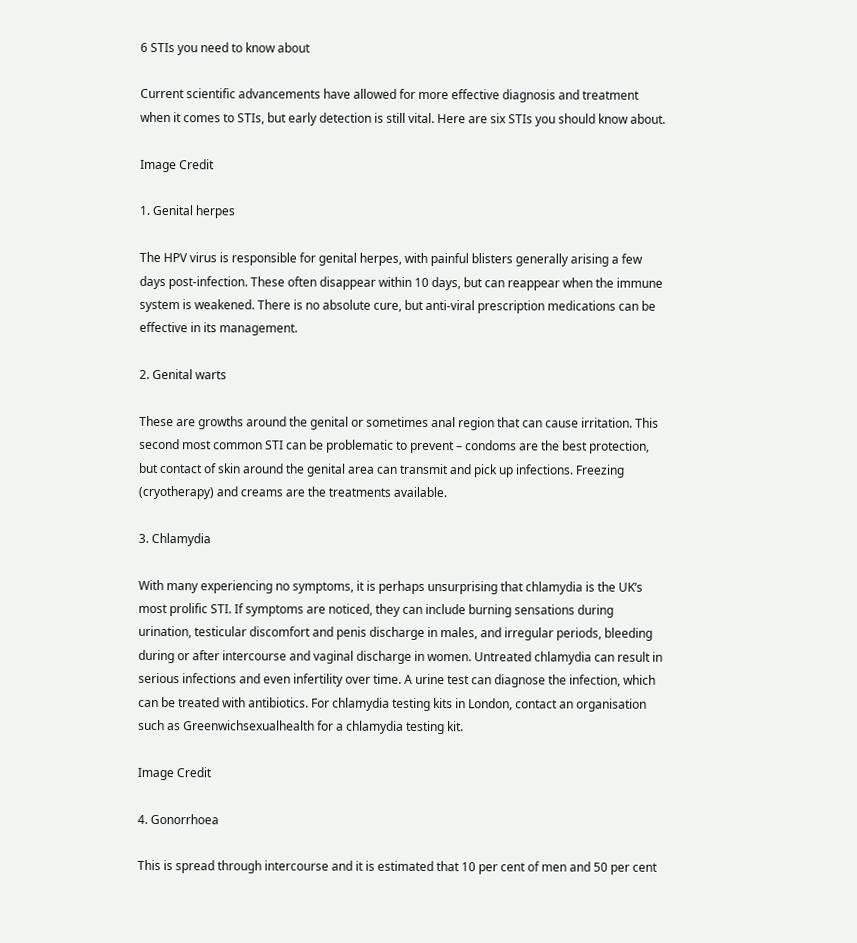6 STIs you need to know about

Current scientific advancements have allowed for more effective diagnosis and treatment when it comes to STIs, but early detection is still vital. Here are six STIs you should know about.

Image Credit

1. Genital herpes

The HPV virus is responsible for genital herpes, with painful blisters generally arising a few days post-infection. These often disappear within 10 days, but can reappear when the immune system is weakened. There is no absolute cure, but anti-viral prescription medications can be effective in its management.

2. Genital warts

These are growths around the genital or sometimes anal region that can cause irritation. This second most common STI can be problematic to prevent – condoms are the best protection, but contact of skin around the genital area can transmit and pick up infections. Freezing (cryotherapy) and creams are the treatments available.

3. Chlamydia

With many experiencing no symptoms, it is perhaps unsurprising that chlamydia is the UK’s most prolific STI. If symptoms are noticed, they can include burning sensations during urination, testicular discomfort and penis discharge in males, and irregular periods, bleeding during or after intercourse and vaginal discharge in women. Untreated chlamydia can result in serious infections and even infertility over time. A urine test can diagnose the infection, which can be treated with antibiotics. For chlamydia testing kits in London, contact an organisation such as Greenwichsexualhealth for a chlamydia testing kit.

Image Credit

4. Gonorrhoea

This is spread through intercourse and it is estimated that 10 per cent of men and 50 per cent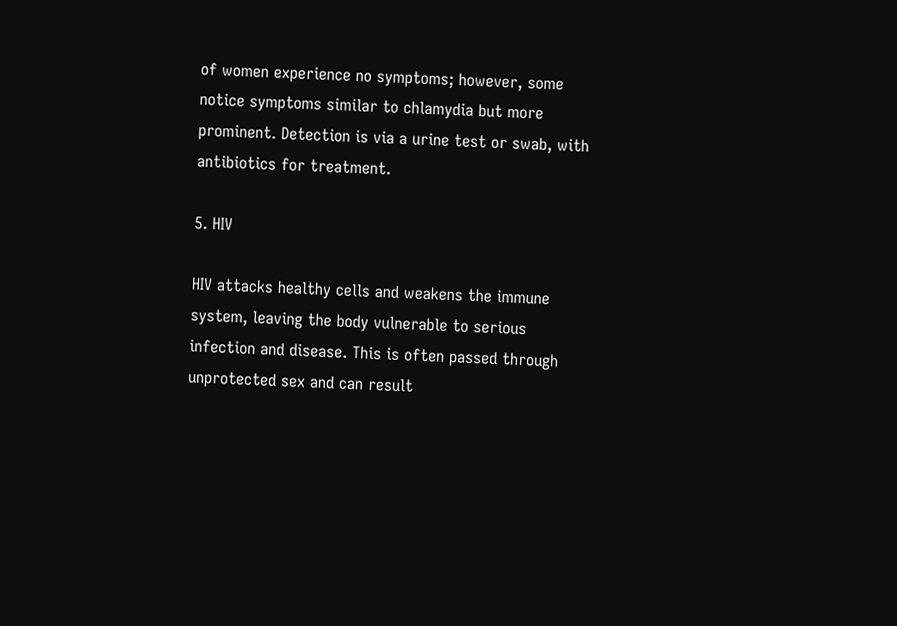of women experience no symptoms; however, some notice symptoms similar to chlamydia but more prominent. Detection is via a urine test or swab, with antibiotics for treatment.

5. HIV

HIV attacks healthy cells and weakens the immune system, leaving the body vulnerable to serious infection and disease. This is often passed through unprotected sex and can result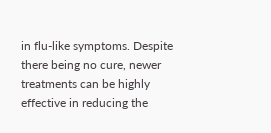in flu-like symptoms. Despite there being no cure, newer treatments can be highly effective in reducing the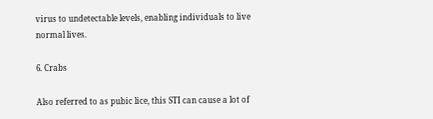virus to undetectable levels, enabling individuals to live normal lives.

6. Crabs

Also referred to as pubic lice, this STI can cause a lot of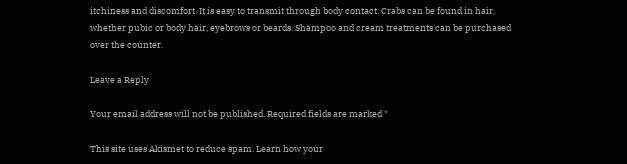itchiness and discomfort. It is easy to transmit through body contact. Crabs can be found in hair, whether pubic or body hair, eyebrows or beards. Shampoo and cream treatments can be purchased over the counter.

Leave a Reply

Your email address will not be published. Required fields are marked *

This site uses Akismet to reduce spam. Learn how your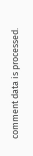comment data is processed.